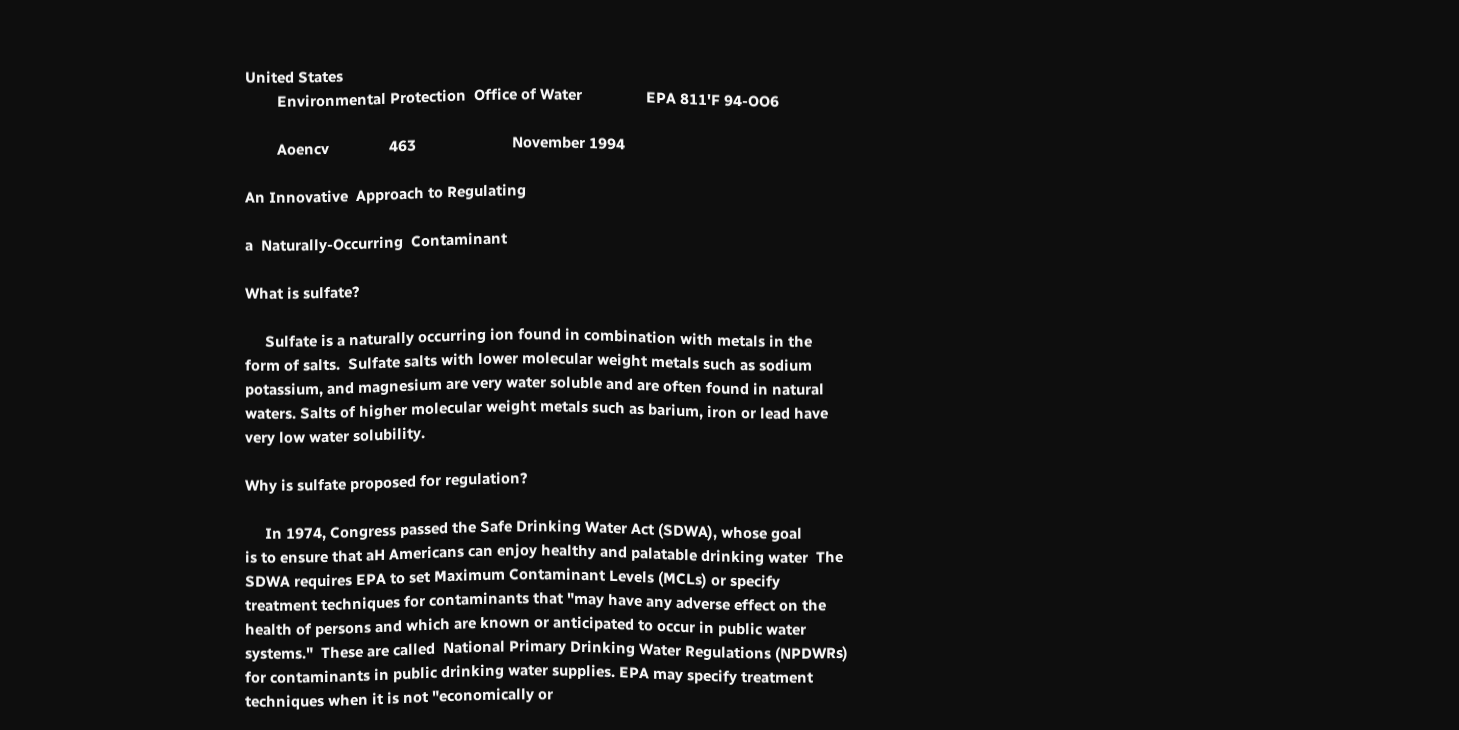United States
        Environmental Protection  Office of Water                EPA 811'F 94-OO6

        Aoencv               463                        November 1994

An Innovative  Approach to Regulating

a  Naturally-Occurring  Contaminant

What is sulfate?

     Sulfate is a naturally occurring ion found in combination with metals in the
form of salts.  Sulfate salts with lower molecular weight metals such as sodium
potassium, and magnesium are very water soluble and are often found in natural
waters. Salts of higher molecular weight metals such as barium, iron or lead have
very low water solubility.

Why is sulfate proposed for regulation?

     In 1974, Congress passed the Safe Drinking Water Act (SDWA), whose goal
is to ensure that aH Americans can enjoy healthy and palatable drinking water  The
SDWA requires EPA to set Maximum Contaminant Levels (MCLs) or specify
treatment techniques for contaminants that "may have any adverse effect on the
health of persons and which are known or anticipated to occur in public water
systems."  These are called  National Primary Drinking Water Regulations (NPDWRs)
for contaminants in public drinking water supplies. EPA may specify treatment
techniques when it is not "economically or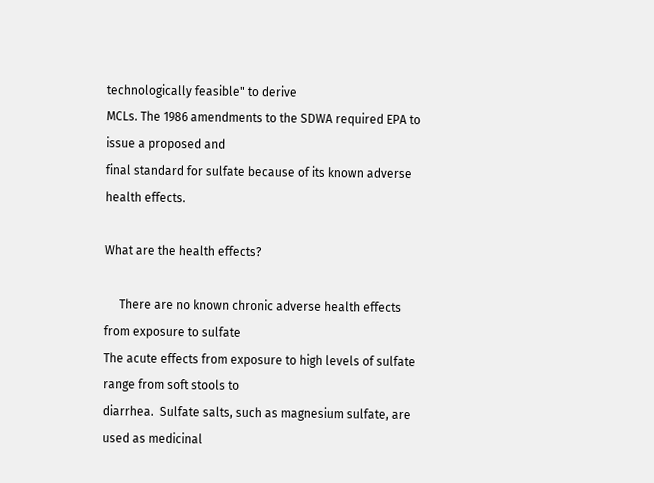technologically feasible" to derive
MCLs. The 1986 amendments to the SDWA required EPA to issue a proposed and
final standard for sulfate because of its known adverse health effects.

What are the health effects?

     There are no known chronic adverse health effects from exposure to sulfate
The acute effects from exposure to high levels of sulfate range from soft stools to
diarrhea.  Sulfate salts, such as magnesium sulfate, are used as medicinal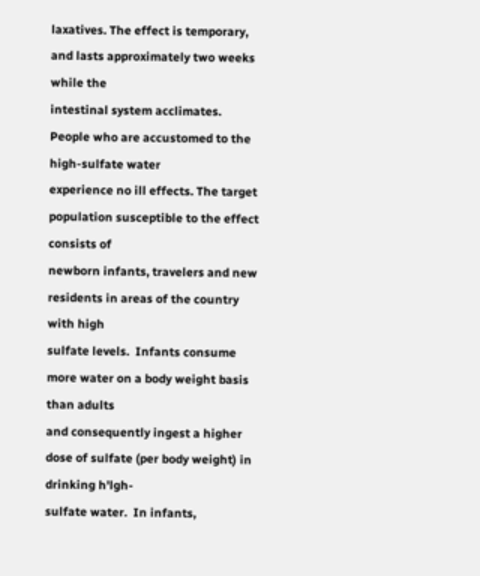laxatives. The effect is temporary, and lasts approximately two weeks while the
intestinal system acclimates. People who are accustomed to the high-sulfate water
experience no ill effects. The target population susceptible to the effect consists of
newborn infants, travelers and new residents in areas of the country with high
sulfate levels.  Infants consume more water on a body weight basis than adults
and consequently ingest a higher dose of sulfate (per body weight) in drinking h'lgh-
sulfate water.  In infants,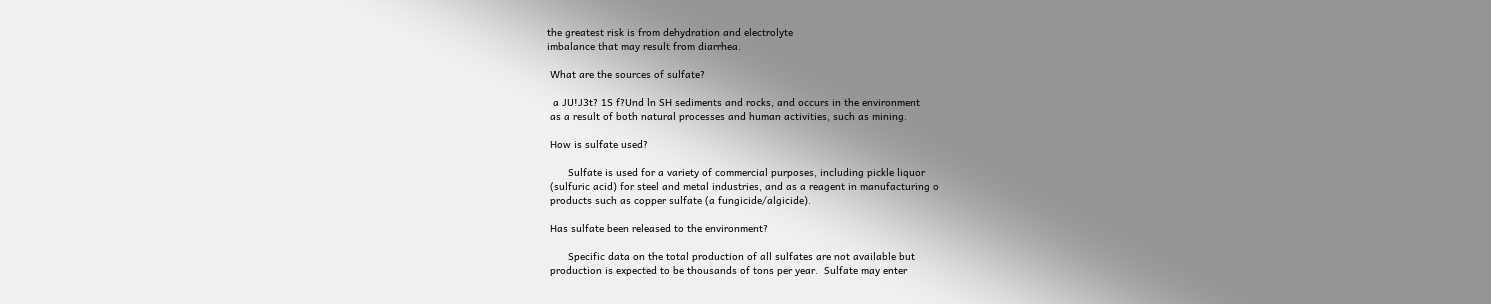the greatest risk is from dehydration and electrolyte
imbalance that may result from diarrhea.

 What are the sources of sulfate?

  a JU!J3t? 1S f?Und ln SH sediments and rocks, and occurs in the environment
 as a result of both natural processes and human activities, such as mining.

 How is sulfate used?

       Sulfate is used for a variety of commercial purposes, including pickle liquor
 (sulfuric acid) for steel and metal industries, and as a reagent in manufacturing o
 products such as copper sulfate (a fungicide/algicide).

 Has sulfate been released to the environment?

       Specific data on the total production of all sulfates are not available but
 production is expected to be thousands of tons per year.  Sulfate may enter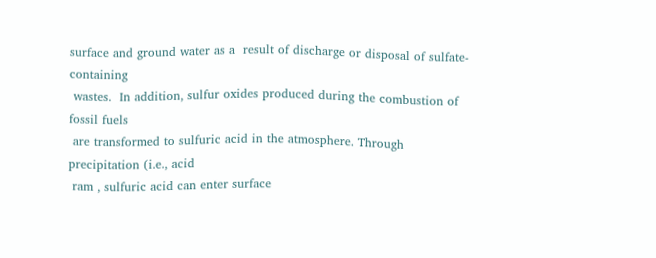surface and ground water as a  result of discharge or disposal of sulfate-containing
 wastes.  In addition, sulfur oxides produced during the combustion of fossil fuels
 are transformed to sulfuric acid in the atmosphere. Through precipitation (i.e., acid
 ram , sulfuric acid can enter surface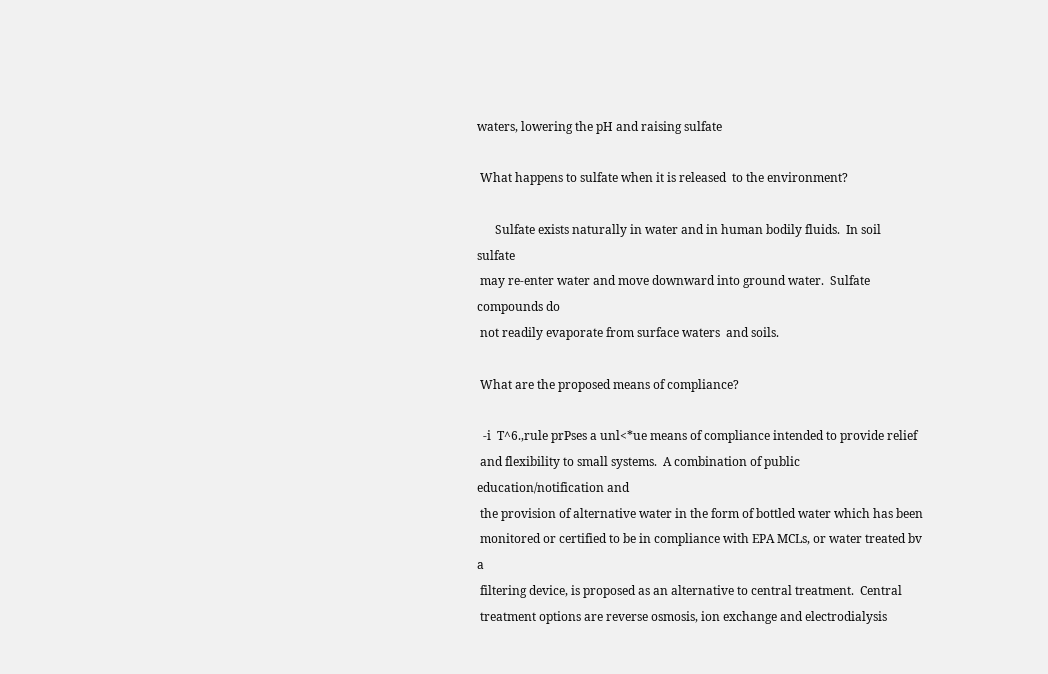waters, lowering the pH and raising sulfate

 What happens to sulfate when it is released  to the environment?

      Sulfate exists naturally in water and in human bodily fluids.  In soil  sulfate
 may re-enter water and move downward into ground water.  Sulfate compounds do
 not readily evaporate from surface waters  and soils.

 What are the proposed means of compliance?

  -i  T^6.,rule prPses a unl<*ue means of compliance intended to provide relief
 and flexibility to small systems.  A combination of public education/notification and
 the provision of alternative water in the form of bottled water which has been
 monitored or certified to be in compliance with EPA MCLs, or water treated bv a
 filtering device, is proposed as an alternative to central treatment.  Central
 treatment options are reverse osmosis, ion exchange and electrodialysis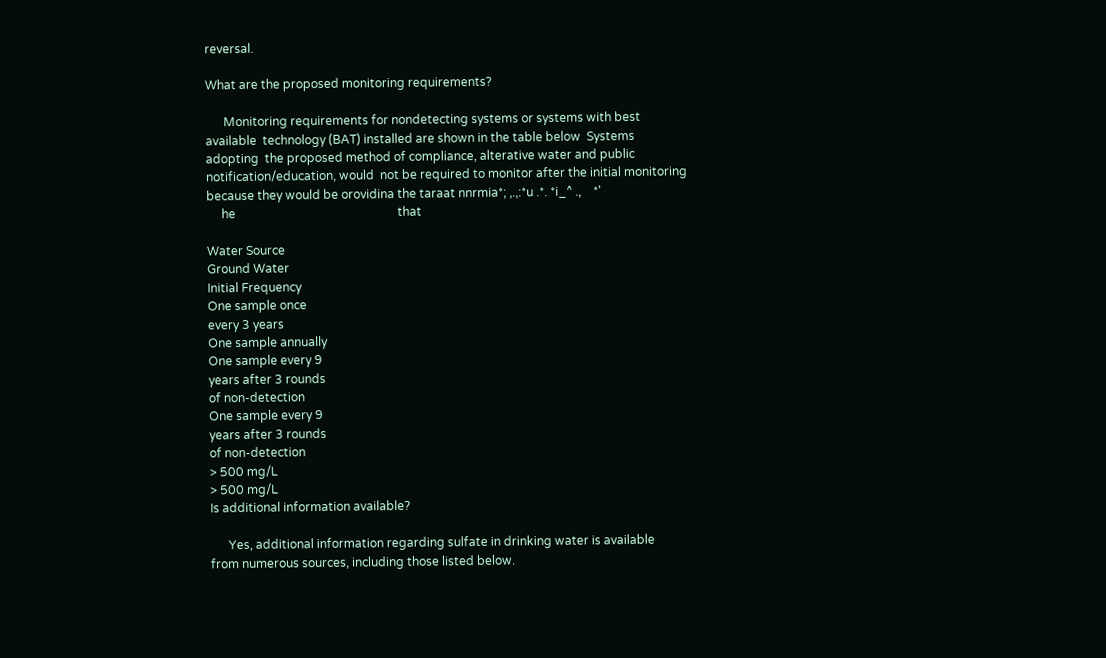reversal.

What are the proposed monitoring requirements?

      Monitoring requirements for nondetecting systems or systems with best
available  technology (BAT) installed are shown in the table below  Systems
adopting  the proposed method of compliance, alterative water and public
notification/education, would  not be required to monitor after the initial monitoring
because they would be orovidina the taraat nnrmia*; ,.,:*u .*. *i_^ .,    *'
     he                                                      that

Water Source
Ground Water
Initial Frequency
One sample once
every 3 years
One sample annually
One sample every 9
years after 3 rounds
of non-detection
One sample every 9
years after 3 rounds
of non-detection
> 500 mg/L
> 500 mg/L
Is additional information available?

      Yes, additional information regarding sulfate in drinking water is available
from numerous sources, including those listed below.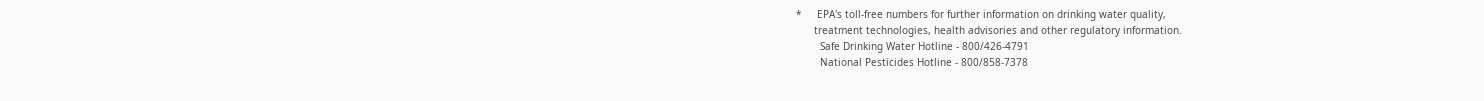*     EPA's toll-free numbers for further information on drinking water quality,
      treatment technologies, health advisories and other regulatory information.
        Safe Drinking Water Hotline - 800/426-4791
        National Pesticides Hotline - 800/858-7378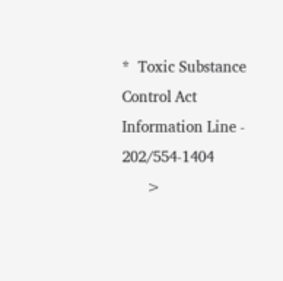*  Toxic Substance Control Act Information Line - 202/554-1404
      >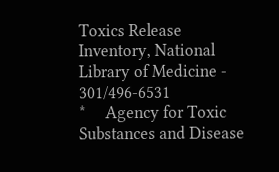Toxics Release Inventory, National Library of Medicine - 301/496-6531
*     Agency for Toxic Substances and Disease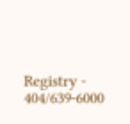Registry - 404/639-6000